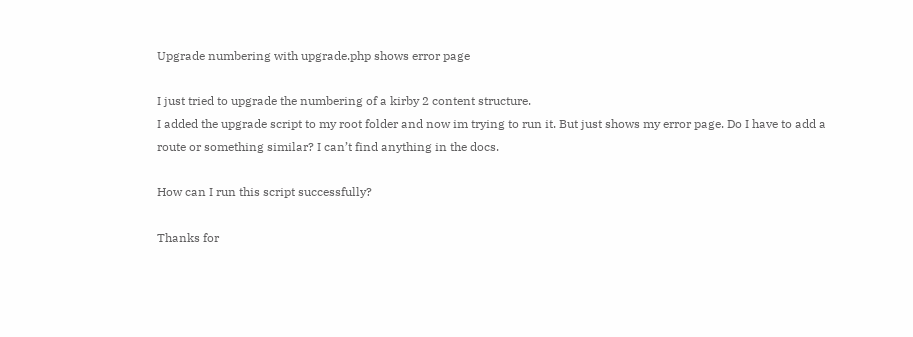Upgrade numbering with upgrade.php shows error page

I just tried to upgrade the numbering of a kirby 2 content structure.
I added the upgrade script to my root folder and now im trying to run it. But just shows my error page. Do I have to add a route or something similar? I can’t find anything in the docs.

How can I run this script successfully?

Thanks for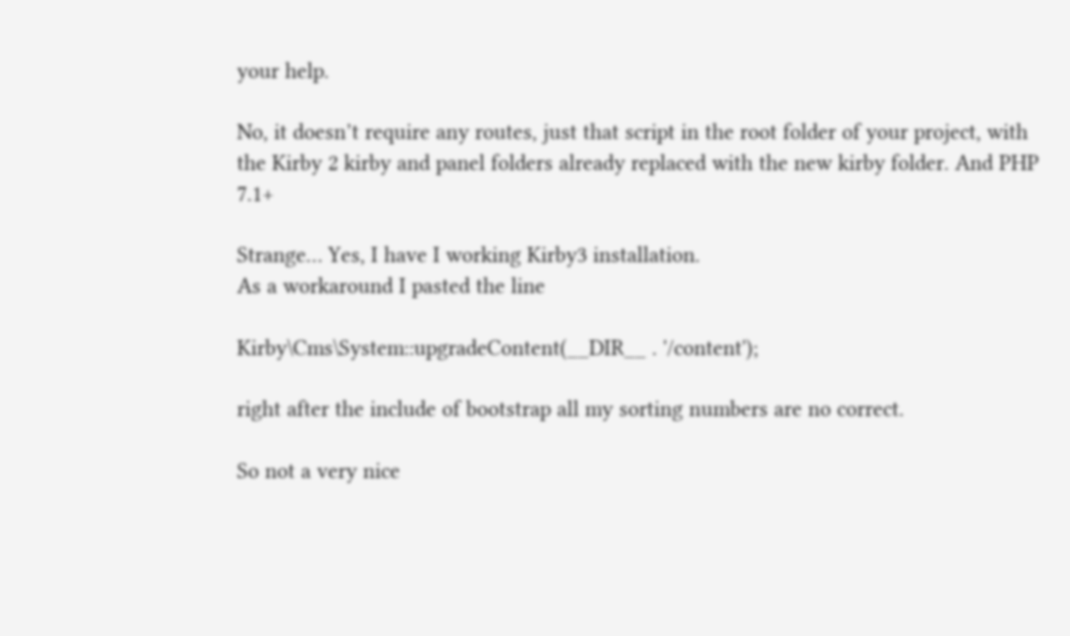your help.

No, it doesn’t require any routes, just that script in the root folder of your project, with the Kirby 2 kirby and panel folders already replaced with the new kirby folder. And PHP 7.1+

Strange… Yes, I have I working Kirby3 installation.
As a workaround I pasted the line

Kirby\Cms\System::upgradeContent(__DIR__ . '/content');

right after the include of bootstrap all my sorting numbers are no correct.

So not a very nice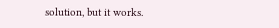solution, but it works.